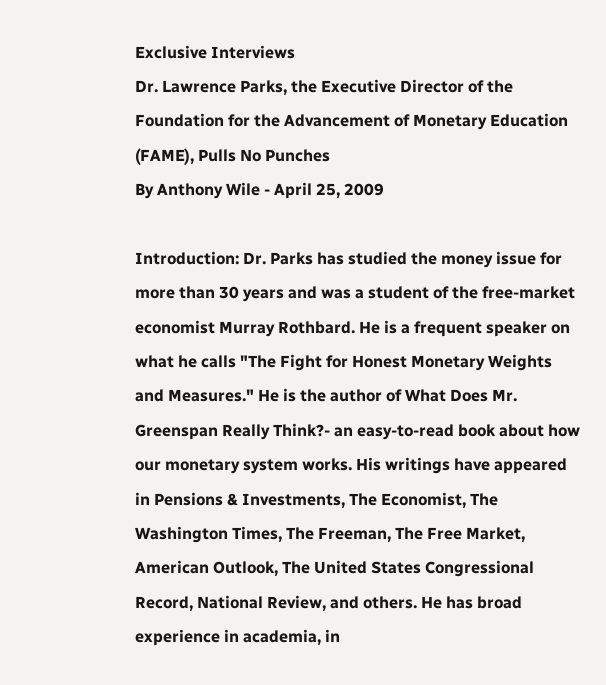Exclusive Interviews
Dr. Lawrence Parks, the Executive Director of the Foundation for the Advancement of Monetary Education (FAME), Pulls No Punches
By Anthony Wile - April 25, 2009

Introduction: Dr. Parks has studied the money issue for more than 30 years and was a student of the free-market economist Murray Rothbard. He is a frequent speaker on what he calls "The Fight for Honest Monetary Weights and Measures." He is the author of What Does Mr. Greenspan Really Think?- an easy-to-read book about how our monetary system works. His writings have appeared in Pensions & Investments, The Economist, The Washington Times, The Freeman, The Free Market, American Outlook, The United States Congressional Record, National Review, and others. He has broad experience in academia, in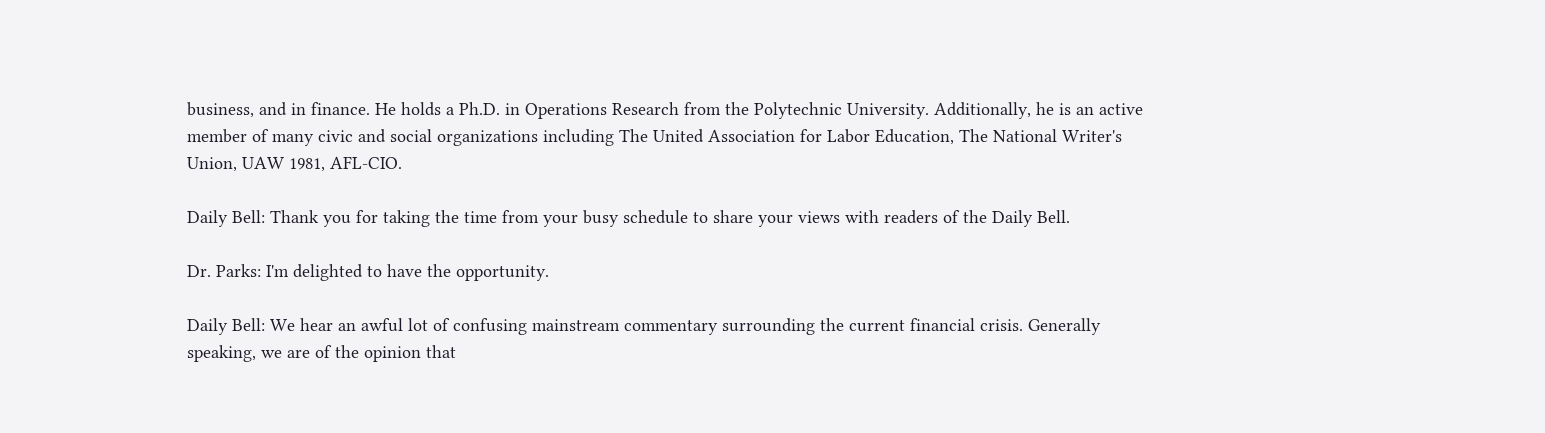business, and in finance. He holds a Ph.D. in Operations Research from the Polytechnic University. Additionally, he is an active member of many civic and social organizations including The United Association for Labor Education, The National Writer's Union, UAW 1981, AFL-CIO.

Daily Bell: Thank you for taking the time from your busy schedule to share your views with readers of the Daily Bell.

Dr. Parks: I'm delighted to have the opportunity.

Daily Bell: We hear an awful lot of confusing mainstream commentary surrounding the current financial crisis. Generally speaking, we are of the opinion that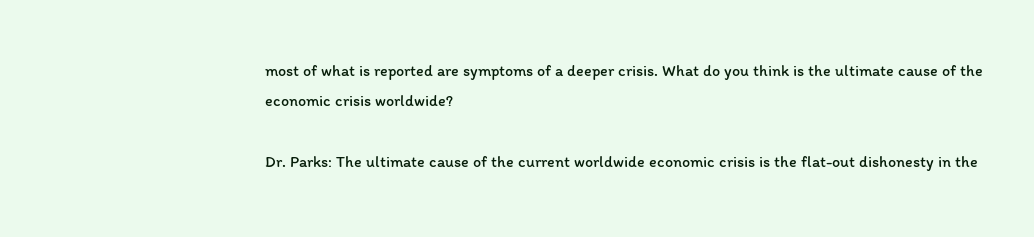most of what is reported are symptoms of a deeper crisis. What do you think is the ultimate cause of the economic crisis worldwide?

Dr. Parks: The ultimate cause of the current worldwide economic crisis is the flat-out dishonesty in the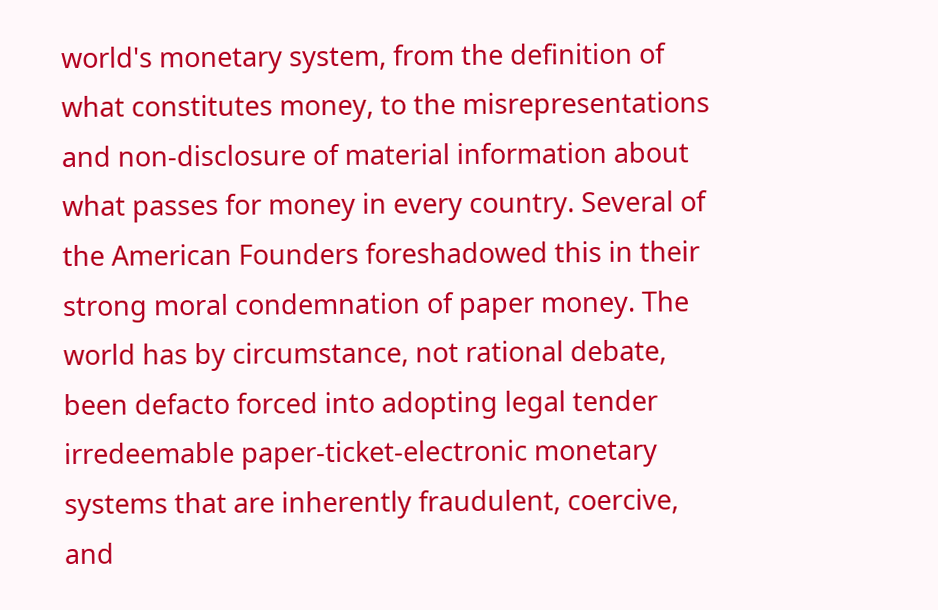world's monetary system, from the definition of what constitutes money, to the misrepresentations and non-disclosure of material information about what passes for money in every country. Several of the American Founders foreshadowed this in their strong moral condemnation of paper money. The world has by circumstance, not rational debate, been defacto forced into adopting legal tender irredeemable paper-ticket-electronic monetary systems that are inherently fraudulent, coercive, and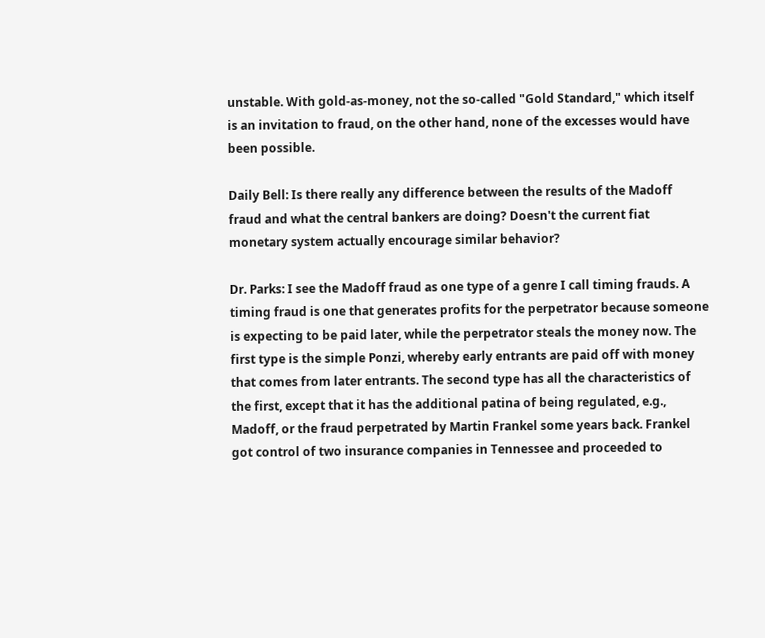unstable. With gold-as-money, not the so-called "Gold Standard," which itself is an invitation to fraud, on the other hand, none of the excesses would have been possible.

Daily Bell: Is there really any difference between the results of the Madoff fraud and what the central bankers are doing? Doesn't the current fiat monetary system actually encourage similar behavior?

Dr. Parks: I see the Madoff fraud as one type of a genre I call timing frauds. A timing fraud is one that generates profits for the perpetrator because someone is expecting to be paid later, while the perpetrator steals the money now. The first type is the simple Ponzi, whereby early entrants are paid off with money that comes from later entrants. The second type has all the characteristics of the first, except that it has the additional patina of being regulated, e.g., Madoff, or the fraud perpetrated by Martin Frankel some years back. Frankel got control of two insurance companies in Tennessee and proceeded to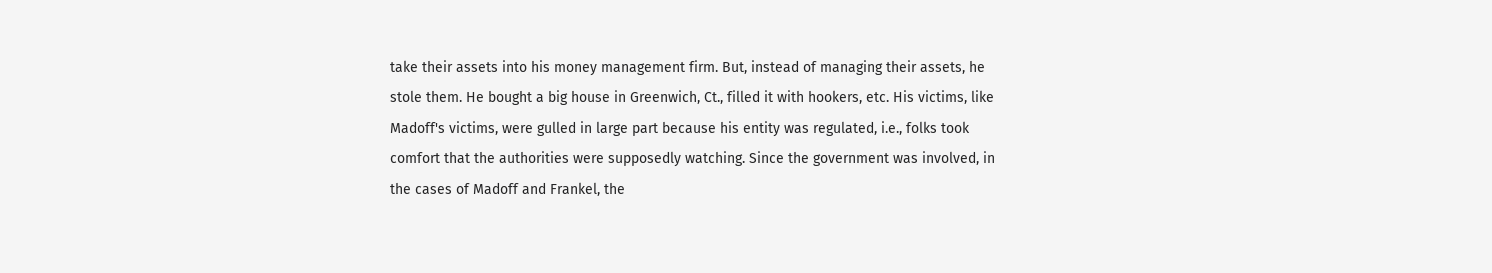take their assets into his money management firm. But, instead of managing their assets, he stole them. He bought a big house in Greenwich, Ct., filled it with hookers, etc. His victims, like Madoff's victims, were gulled in large part because his entity was regulated, i.e., folks took comfort that the authorities were supposedly watching. Since the government was involved, in the cases of Madoff and Frankel, the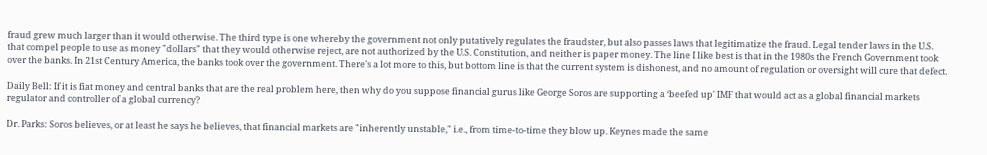fraud grew much larger than it would otherwise. The third type is one whereby the government not only putatively regulates the fraudster, but also passes laws that legitimatize the fraud. Legal tender laws in the U.S. that compel people to use as money "dollars" that they would otherwise reject, are not authorized by the U.S. Constitution, and neither is paper money. The line I like best is that in the 1980s the French Government took over the banks. In 21st Century America, the banks took over the government. There's a lot more to this, but bottom line is that the current system is dishonest, and no amount of regulation or oversight will cure that defect.

Daily Bell: If it is fiat money and central banks that are the real problem here, then why do you suppose financial gurus like George Soros are supporting a ‘beefed up' IMF that would act as a global financial markets regulator and controller of a global currency?

Dr. Parks: Soros believes, or at least he says he believes, that financial markets are "inherently unstable," i.e., from time-to-time they blow up. Keynes made the same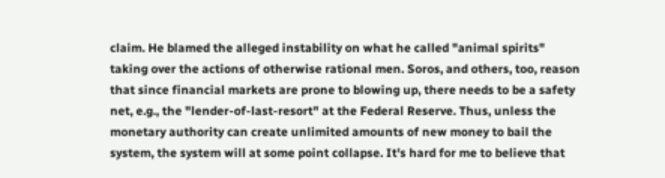claim. He blamed the alleged instability on what he called "animal spirits" taking over the actions of otherwise rational men. Soros, and others, too, reason that since financial markets are prone to blowing up, there needs to be a safety net, e.g., the "lender-of-last-resort" at the Federal Reserve. Thus, unless the monetary authority can create unlimited amounts of new money to bail the system, the system will at some point collapse. It's hard for me to believe that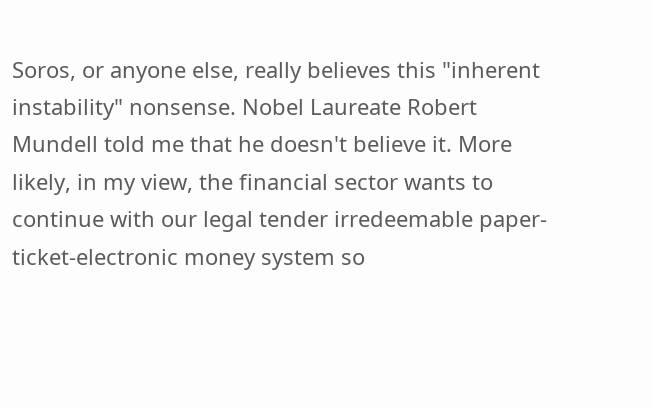Soros, or anyone else, really believes this "inherent instability" nonsense. Nobel Laureate Robert Mundell told me that he doesn't believe it. More likely, in my view, the financial sector wants to continue with our legal tender irredeemable paper-ticket-electronic money system so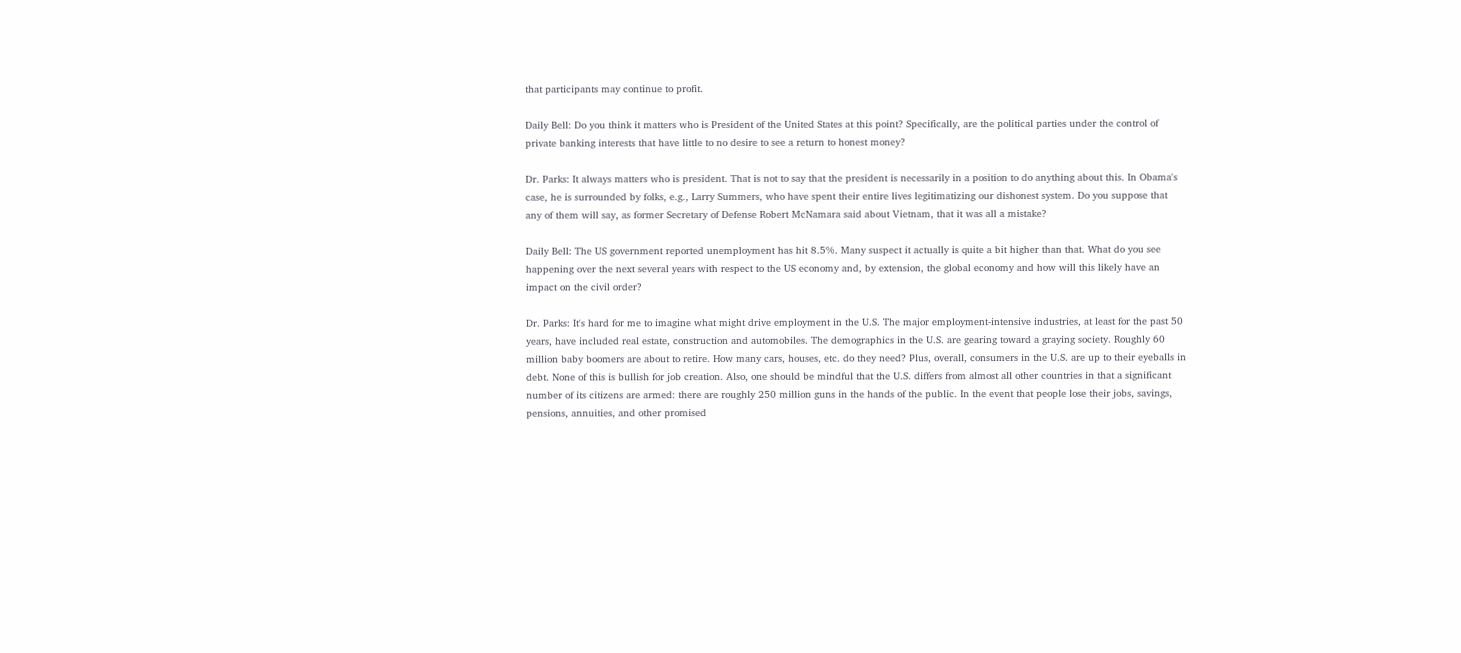that participants may continue to profit.

Daily Bell: Do you think it matters who is President of the United States at this point? Specifically, are the political parties under the control of private banking interests that have little to no desire to see a return to honest money?

Dr. Parks: It always matters who is president. That is not to say that the president is necessarily in a position to do anything about this. In Obama's case, he is surrounded by folks, e.g., Larry Summers, who have spent their entire lives legitimatizing our dishonest system. Do you suppose that any of them will say, as former Secretary of Defense Robert McNamara said about Vietnam, that it was all a mistake?

Daily Bell: The US government reported unemployment has hit 8.5%. Many suspect it actually is quite a bit higher than that. What do you see happening over the next several years with respect to the US economy and, by extension, the global economy and how will this likely have an impact on the civil order?

Dr. Parks: It's hard for me to imagine what might drive employment in the U.S. The major employment-intensive industries, at least for the past 50 years, have included real estate, construction and automobiles. The demographics in the U.S. are gearing toward a graying society. Roughly 60 million baby boomers are about to retire. How many cars, houses, etc. do they need? Plus, overall, consumers in the U.S. are up to their eyeballs in debt. None of this is bullish for job creation. Also, one should be mindful that the U.S. differs from almost all other countries in that a significant number of its citizens are armed: there are roughly 250 million guns in the hands of the public. In the event that people lose their jobs, savings, pensions, annuities, and other promised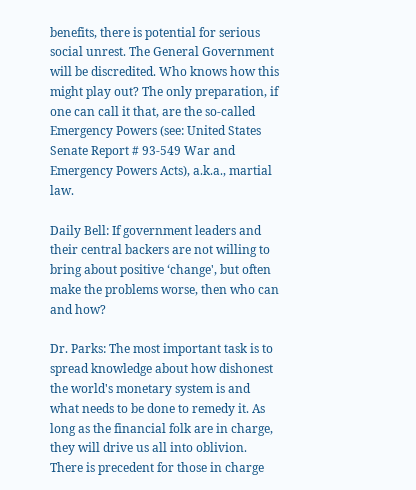benefits, there is potential for serious social unrest. The General Government will be discredited. Who knows how this might play out? The only preparation, if one can call it that, are the so-called Emergency Powers (see: United States Senate Report # 93-549 War and Emergency Powers Acts), a.k.a., martial law.

Daily Bell: If government leaders and their central backers are not willing to bring about positive ‘change', but often make the problems worse, then who can and how?

Dr. Parks: The most important task is to spread knowledge about how dishonest the world's monetary system is and what needs to be done to remedy it. As long as the financial folk are in charge, they will drive us all into oblivion. There is precedent for those in charge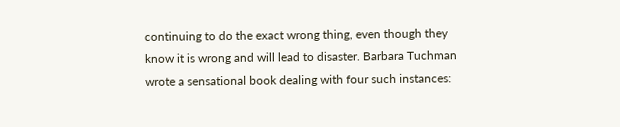continuing to do the exact wrong thing, even though they know it is wrong and will lead to disaster. Barbara Tuchman wrote a sensational book dealing with four such instances: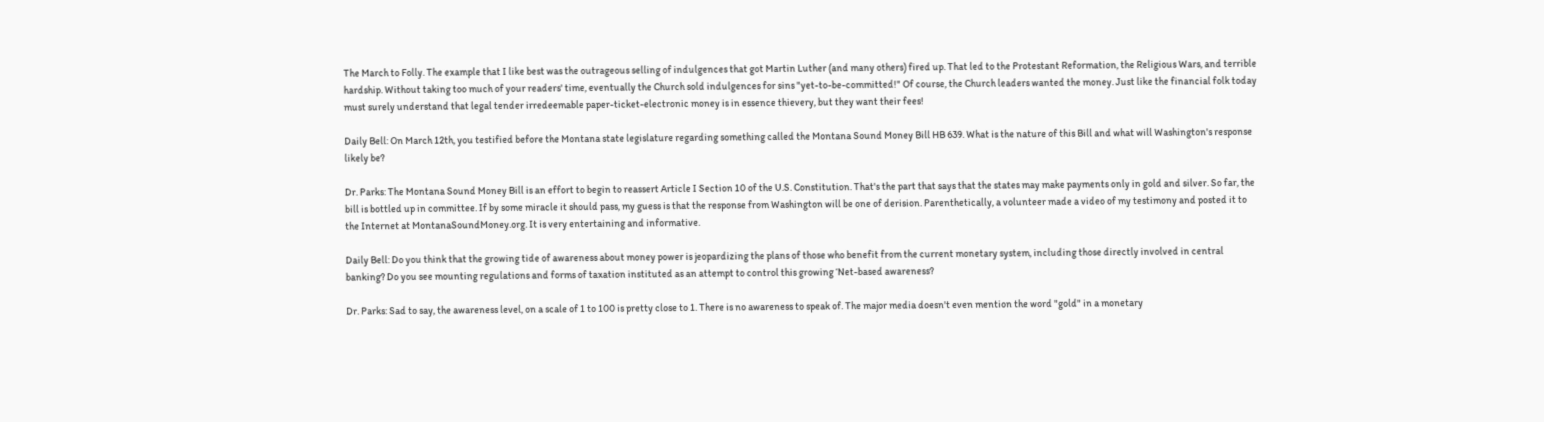The March to Folly. The example that I like best was the outrageous selling of indulgences that got Martin Luther (and many others) fired up. That led to the Protestant Reformation, the Religious Wars, and terrible hardship. Without taking too much of your readers' time, eventually the Church sold indulgences for sins "yet-to-be-committed!" Of course, the Church leaders wanted the money. Just like the financial folk today must surely understand that legal tender irredeemable paper-ticket-electronic money is in essence thievery, but they want their fees!

Daily Bell: On March 12th, you testified before the Montana state legislature regarding something called the Montana Sound Money Bill HB 639. What is the nature of this Bill and what will Washington's response likely be?

Dr. Parks: The Montana Sound Money Bill is an effort to begin to reassert Article I Section 10 of the U.S. Constitution. That's the part that says that the states may make payments only in gold and silver. So far, the bill is bottled up in committee. If by some miracle it should pass, my guess is that the response from Washington will be one of derision. Parenthetically, a volunteer made a video of my testimony and posted it to the Internet at MontanaSoundMoney.org. It is very entertaining and informative.

Daily Bell: Do you think that the growing tide of awareness about money power is jeopardizing the plans of those who benefit from the current monetary system, including those directly involved in central banking? Do you see mounting regulations and forms of taxation instituted as an attempt to control this growing ‘Net-based awareness?

Dr. Parks: Sad to say, the awareness level, on a scale of 1 to 100 is pretty close to 1. There is no awareness to speak of. The major media doesn't even mention the word "gold" in a monetary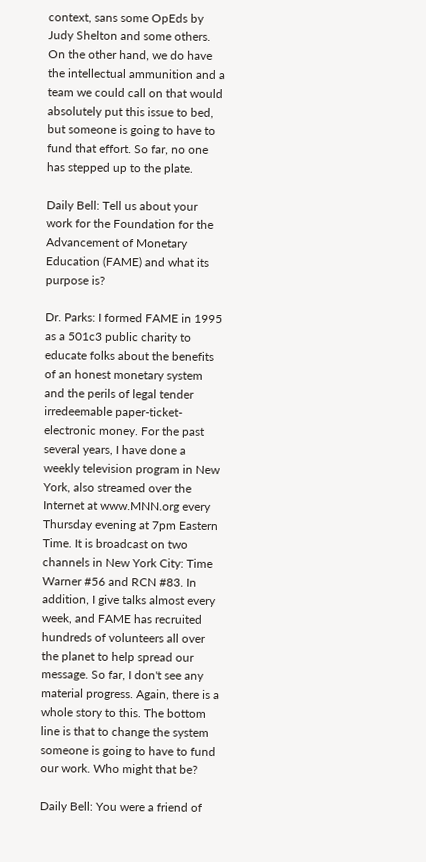context, sans some OpEds by Judy Shelton and some others. On the other hand, we do have the intellectual ammunition and a team we could call on that would absolutely put this issue to bed, but someone is going to have to fund that effort. So far, no one has stepped up to the plate.

Daily Bell: Tell us about your work for the Foundation for the Advancement of Monetary Education (FAME) and what its purpose is?

Dr. Parks: I formed FAME in 1995 as a 501c3 public charity to educate folks about the benefits of an honest monetary system and the perils of legal tender irredeemable paper-ticket-electronic money. For the past several years, I have done a weekly television program in New York, also streamed over the Internet at www.MNN.org every Thursday evening at 7pm Eastern Time. It is broadcast on two channels in New York City: Time Warner #56 and RCN #83. In addition, I give talks almost every week, and FAME has recruited hundreds of volunteers all over the planet to help spread our message. So far, I don't see any material progress. Again, there is a whole story to this. The bottom line is that to change the system someone is going to have to fund our work. Who might that be?

Daily Bell: You were a friend of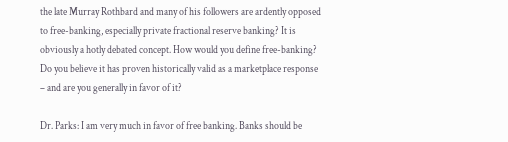the late Murray Rothbard and many of his followers are ardently opposed to free-banking, especially private fractional reserve banking? It is obviously a hotly debated concept. How would you define free-banking? Do you believe it has proven historically valid as a marketplace response – and are you generally in favor of it?

Dr. Parks: I am very much in favor of free banking. Banks should be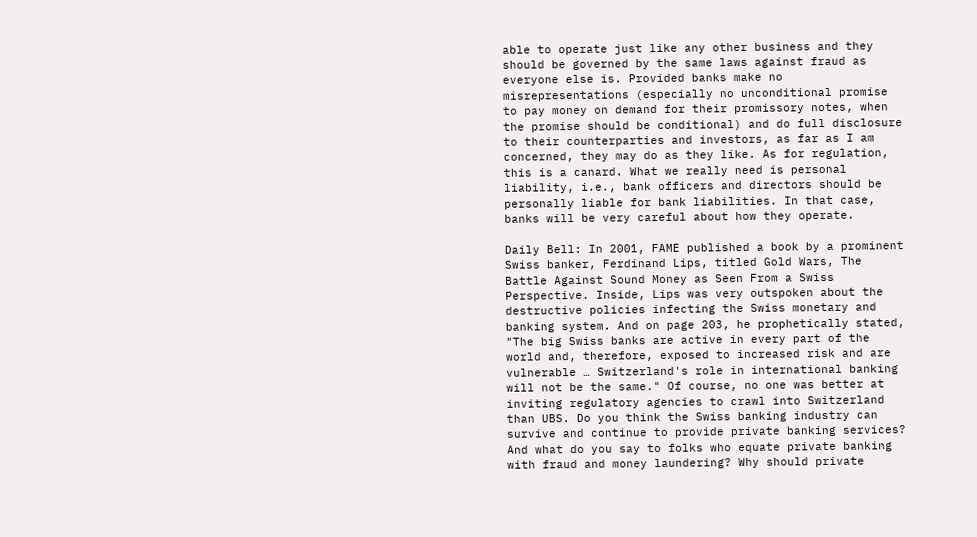able to operate just like any other business and they should be governed by the same laws against fraud as everyone else is. Provided banks make no misrepresentations (especially no unconditional promise to pay money on demand for their promissory notes, when the promise should be conditional) and do full disclosure to their counterparties and investors, as far as I am concerned, they may do as they like. As for regulation, this is a canard. What we really need is personal liability, i.e., bank officers and directors should be personally liable for bank liabilities. In that case, banks will be very careful about how they operate.

Daily Bell: In 2001, FAME published a book by a prominent Swiss banker, Ferdinand Lips, titled Gold Wars, The Battle Against Sound Money as Seen From a Swiss Perspective. Inside, Lips was very outspoken about the destructive policies infecting the Swiss monetary and banking system. And on page 203, he prophetically stated, "The big Swiss banks are active in every part of the world and, therefore, exposed to increased risk and are vulnerable … Switzerland's role in international banking will not be the same." Of course, no one was better at inviting regulatory agencies to crawl into Switzerland than UBS. Do you think the Swiss banking industry can survive and continue to provide private banking services? And what do you say to folks who equate private banking with fraud and money laundering? Why should private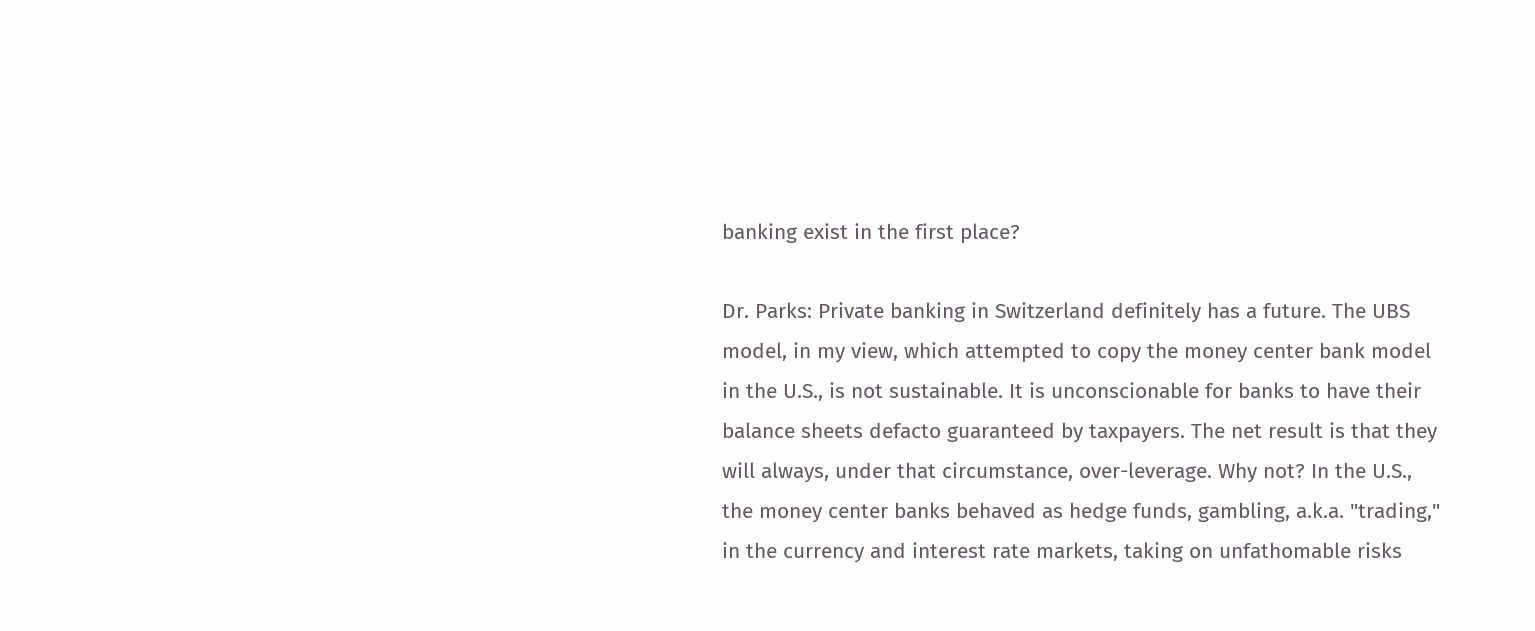banking exist in the first place?

Dr. Parks: Private banking in Switzerland definitely has a future. The UBS model, in my view, which attempted to copy the money center bank model in the U.S., is not sustainable. It is unconscionable for banks to have their balance sheets defacto guaranteed by taxpayers. The net result is that they will always, under that circumstance, over-leverage. Why not? In the U.S., the money center banks behaved as hedge funds, gambling, a.k.a. "trading," in the currency and interest rate markets, taking on unfathomable risks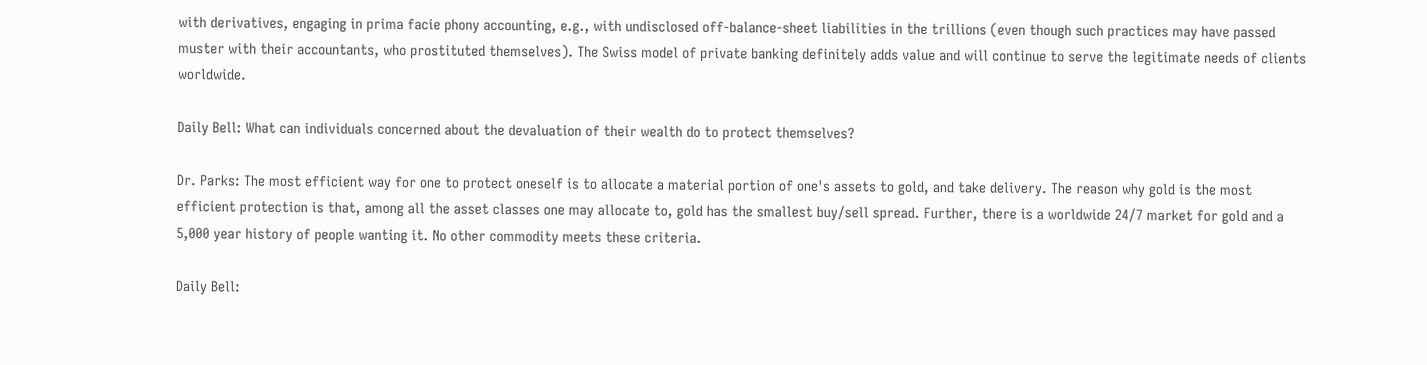with derivatives, engaging in prima facie phony accounting, e.g., with undisclosed off-balance-sheet liabilities in the trillions (even though such practices may have passed muster with their accountants, who prostituted themselves). The Swiss model of private banking definitely adds value and will continue to serve the legitimate needs of clients worldwide.

Daily Bell: What can individuals concerned about the devaluation of their wealth do to protect themselves?

Dr. Parks: The most efficient way for one to protect oneself is to allocate a material portion of one's assets to gold, and take delivery. The reason why gold is the most efficient protection is that, among all the asset classes one may allocate to, gold has the smallest buy/sell spread. Further, there is a worldwide 24/7 market for gold and a 5,000 year history of people wanting it. No other commodity meets these criteria.

Daily Bell: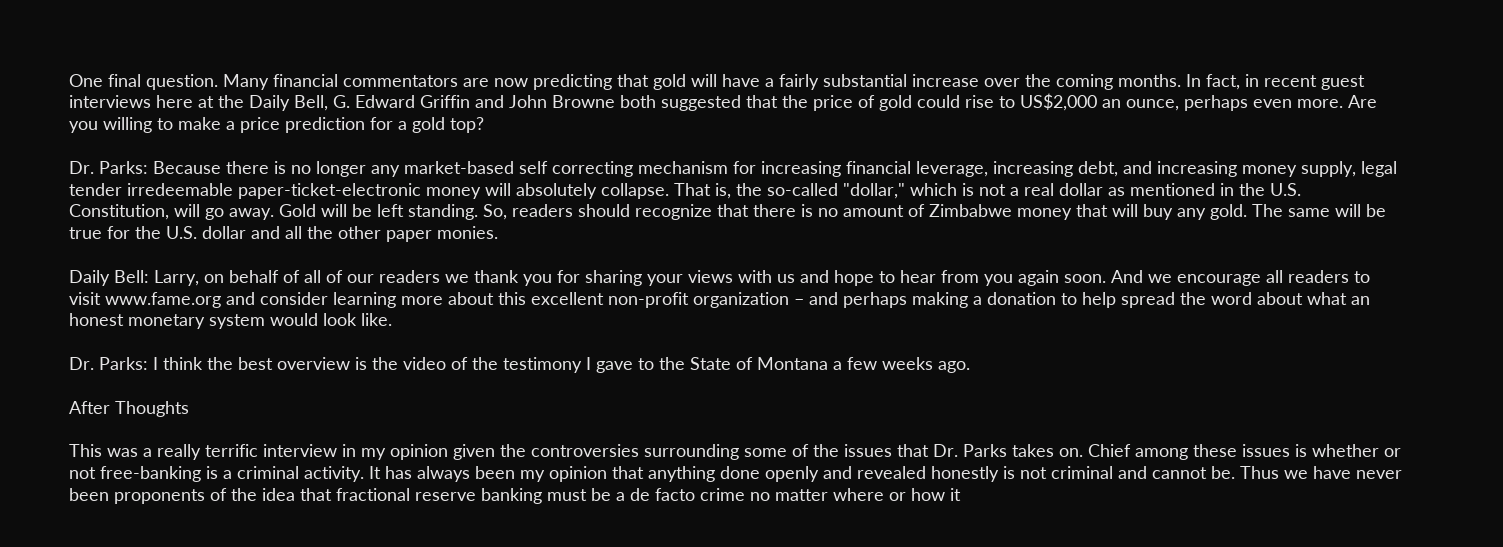One final question. Many financial commentators are now predicting that gold will have a fairly substantial increase over the coming months. In fact, in recent guest interviews here at the Daily Bell, G. Edward Griffin and John Browne both suggested that the price of gold could rise to US$2,000 an ounce, perhaps even more. Are you willing to make a price prediction for a gold top?

Dr. Parks: Because there is no longer any market-based self correcting mechanism for increasing financial leverage, increasing debt, and increasing money supply, legal tender irredeemable paper-ticket-electronic money will absolutely collapse. That is, the so-called "dollar," which is not a real dollar as mentioned in the U.S. Constitution, will go away. Gold will be left standing. So, readers should recognize that there is no amount of Zimbabwe money that will buy any gold. The same will be true for the U.S. dollar and all the other paper monies.

Daily Bell: Larry, on behalf of all of our readers we thank you for sharing your views with us and hope to hear from you again soon. And we encourage all readers to visit www.fame.org and consider learning more about this excellent non-profit organization – and perhaps making a donation to help spread the word about what an honest monetary system would look like.

Dr. Parks: I think the best overview is the video of the testimony I gave to the State of Montana a few weeks ago.

After Thoughts

This was a really terrific interview in my opinion given the controversies surrounding some of the issues that Dr. Parks takes on. Chief among these issues is whether or not free-banking is a criminal activity. It has always been my opinion that anything done openly and revealed honestly is not criminal and cannot be. Thus we have never been proponents of the idea that fractional reserve banking must be a de facto crime no matter where or how it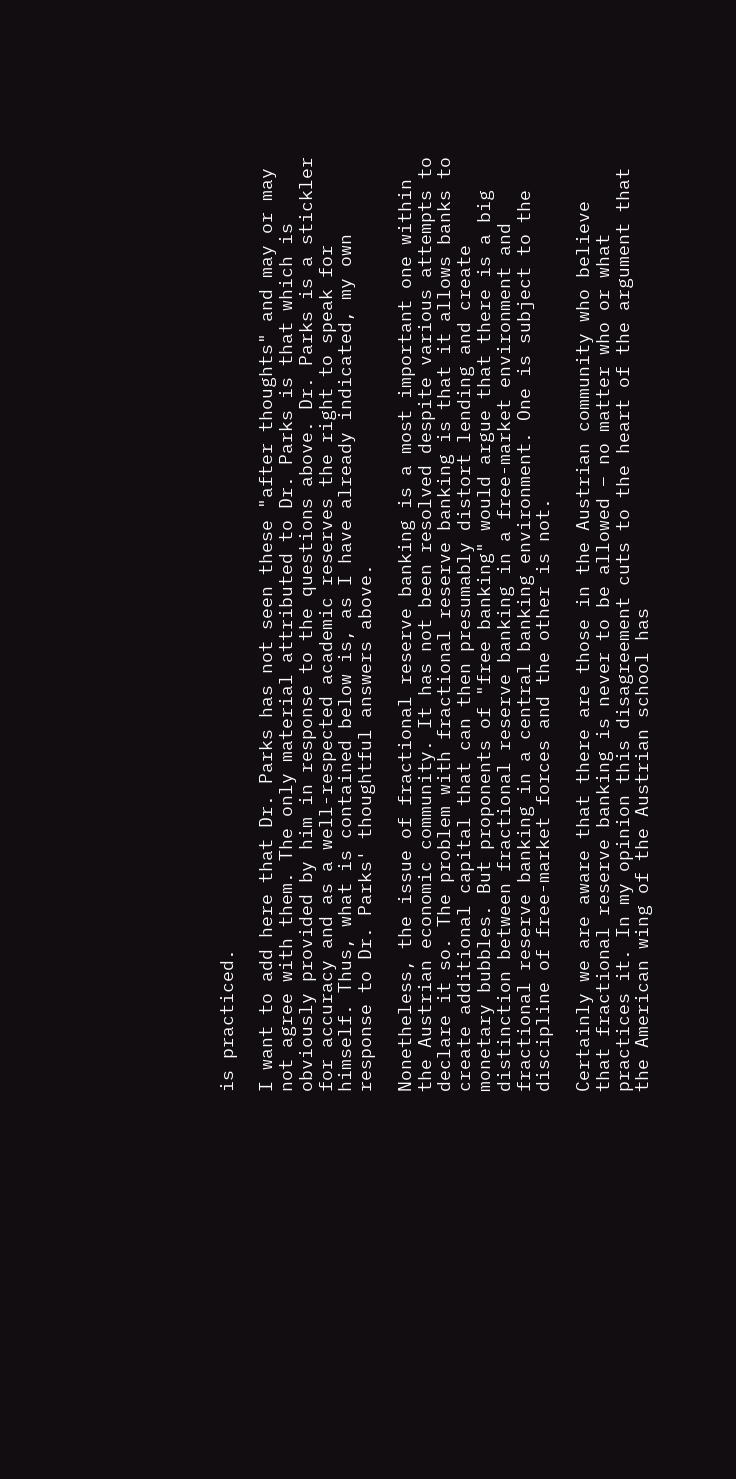is practiced.

I want to add here that Dr. Parks has not seen these "after thoughts" and may or may not agree with them. The only material attributed to Dr. Parks is that which is obviously provided by him in response to the questions above. Dr. Parks is a stickler for accuracy and as a well-respected academic reserves the right to speak for himself. Thus, what is contained below is, as I have already indicated, my own response to Dr. Parks' thoughtful answers above.

Nonetheless, the issue of fractional reserve banking is a most important one within the Austrian economic community. It has not been resolved despite various attempts to declare it so. The problem with fractional reserve banking is that it allows banks to create additional capital that can then presumably distort lending and create monetary bubbles. But proponents of "free banking" would argue that there is a big distinction between fractional reserve banking in a free-market environment and fractional reserve banking in a central banking environment. One is subject to the discipline of free-market forces and the other is not.

Certainly we are aware that there are those in the Austrian community who believe that fractional reserve banking is never to be allowed – no matter who or what practices it. In my opinion this disagreement cuts to the heart of the argument that the American wing of the Austrian school has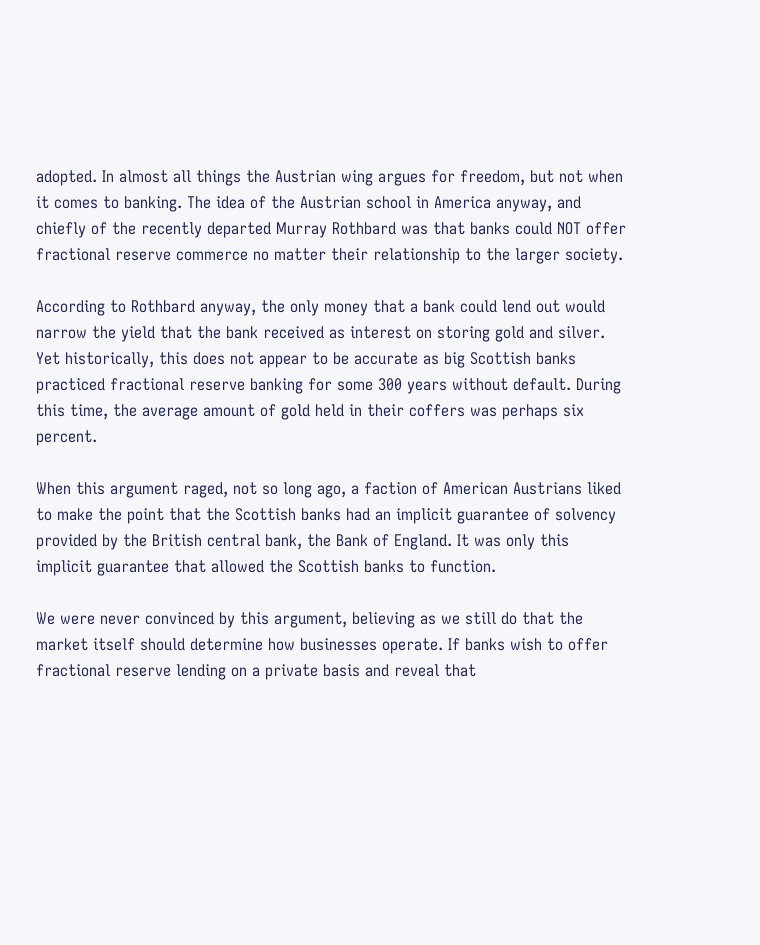adopted. In almost all things the Austrian wing argues for freedom, but not when it comes to banking. The idea of the Austrian school in America anyway, and chiefly of the recently departed Murray Rothbard was that banks could NOT offer fractional reserve commerce no matter their relationship to the larger society.

According to Rothbard anyway, the only money that a bank could lend out would narrow the yield that the bank received as interest on storing gold and silver. Yet historically, this does not appear to be accurate as big Scottish banks practiced fractional reserve banking for some 300 years without default. During this time, the average amount of gold held in their coffers was perhaps six percent.

When this argument raged, not so long ago, a faction of American Austrians liked to make the point that the Scottish banks had an implicit guarantee of solvency provided by the British central bank, the Bank of England. It was only this implicit guarantee that allowed the Scottish banks to function.

We were never convinced by this argument, believing as we still do that the market itself should determine how businesses operate. If banks wish to offer fractional reserve lending on a private basis and reveal that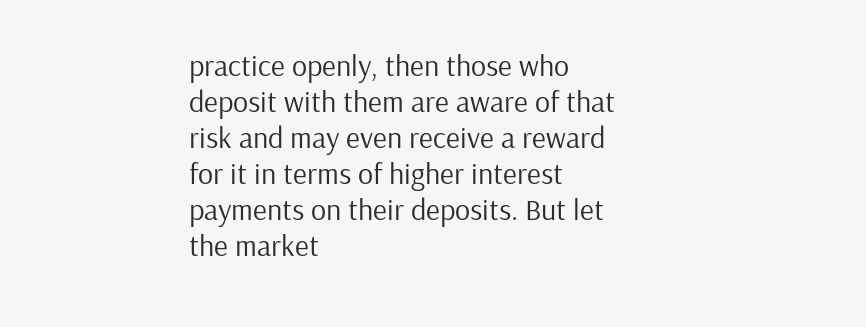practice openly, then those who deposit with them are aware of that risk and may even receive a reward for it in terms of higher interest payments on their deposits. But let the market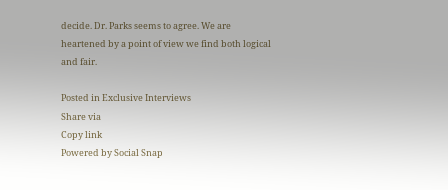decide. Dr. Parks seems to agree. We are heartened by a point of view we find both logical and fair.

Posted in Exclusive Interviews
Share via
Copy link
Powered by Social Snap